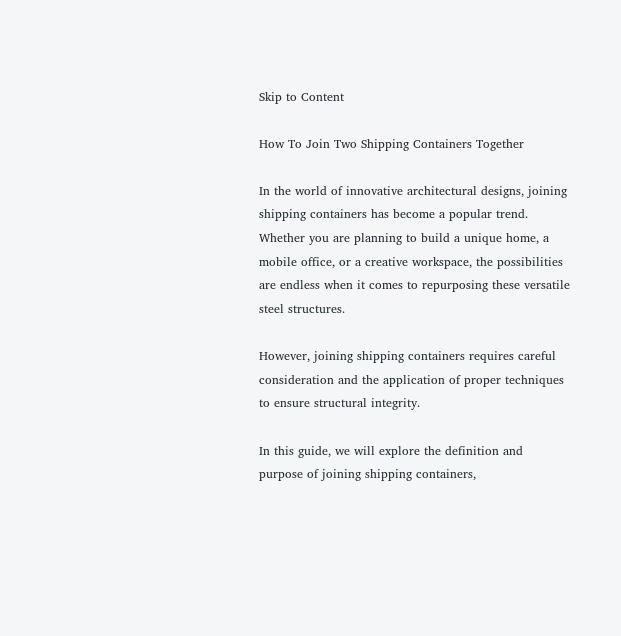Skip to Content

How To Join Two Shipping Containers Together

In the world of innovative architectural designs, joining shipping containers has become a popular trend. Whether you are planning to build a unique home, a mobile office, or a creative workspace, the possibilities are endless when it comes to repurposing these versatile steel structures.

However, joining shipping containers requires careful consideration and the application of proper techniques to ensure structural integrity.

In this guide, we will explore the definition and purpose of joining shipping containers,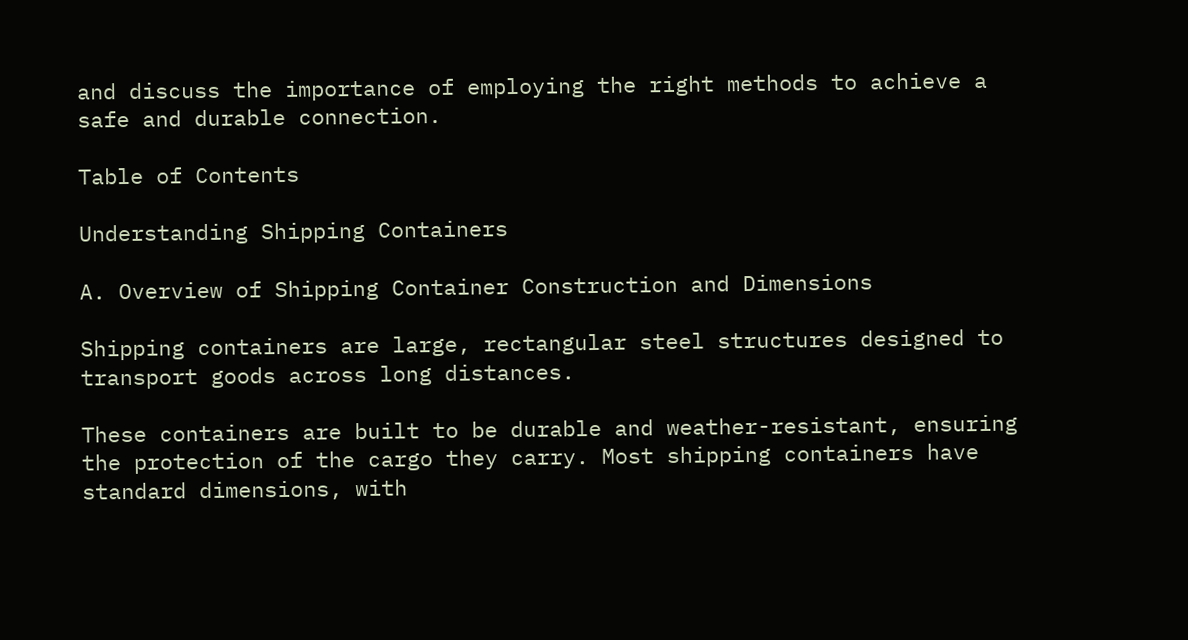and discuss the importance of employing the right methods to achieve a safe and durable connection.

Table of Contents

Understanding Shipping Containers

A. Overview of Shipping Container Construction and Dimensions

Shipping containers are large, rectangular steel structures designed to transport goods across long distances.

These containers are built to be durable and weather-resistant, ensuring the protection of the cargo they carry. Most shipping containers have standard dimensions, with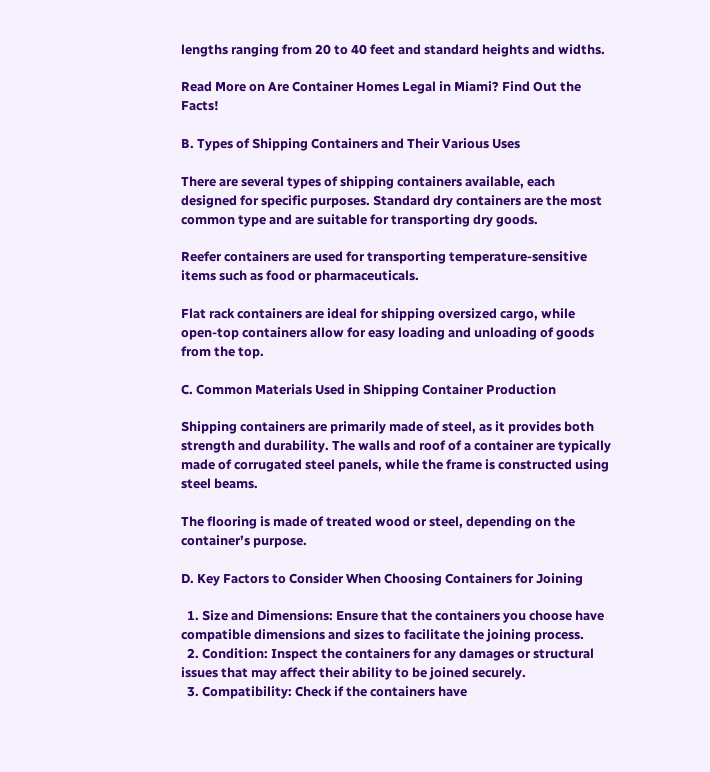lengths ranging from 20 to 40 feet and standard heights and widths.

Read More on Are Container Homes Legal in Miami? Find Out the Facts!

B. Types of Shipping Containers and Their Various Uses

There are several types of shipping containers available, each designed for specific purposes. Standard dry containers are the most common type and are suitable for transporting dry goods.

Reefer containers are used for transporting temperature-sensitive items such as food or pharmaceuticals.

Flat rack containers are ideal for shipping oversized cargo, while open-top containers allow for easy loading and unloading of goods from the top.

C. Common Materials Used in Shipping Container Production

Shipping containers are primarily made of steel, as it provides both strength and durability. The walls and roof of a container are typically made of corrugated steel panels, while the frame is constructed using steel beams.

The flooring is made of treated wood or steel, depending on the container’s purpose.

D. Key Factors to Consider When Choosing Containers for Joining

  1. Size and Dimensions: Ensure that the containers you choose have compatible dimensions and sizes to facilitate the joining process.
  2. Condition: Inspect the containers for any damages or structural issues that may affect their ability to be joined securely.
  3. Compatibility: Check if the containers have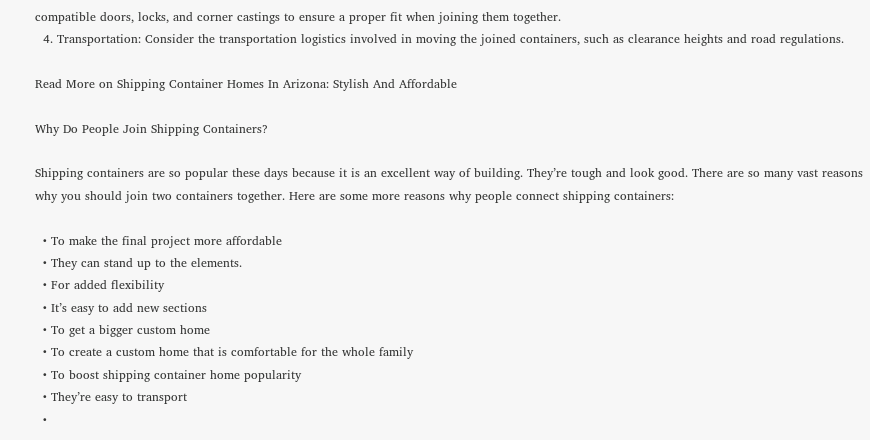compatible doors, locks, and corner castings to ensure a proper fit when joining them together.
  4. Transportation: Consider the transportation logistics involved in moving the joined containers, such as clearance heights and road regulations.

Read More on Shipping Container Homes In Arizona: Stylish And Affordable

Why Do People Join Shipping Containers?

Shipping containers are so popular these days because it is an excellent way of building. They’re tough and look good. There are so many vast reasons why you should join two containers together. Here are some more reasons why people connect shipping containers:

  • To make the final project more affordable
  • They can stand up to the elements.
  • For added flexibility
  • It’s easy to add new sections
  • To get a bigger custom home
  • To create a custom home that is comfortable for the whole family
  • To boost shipping container home popularity
  • They’re easy to transport
  •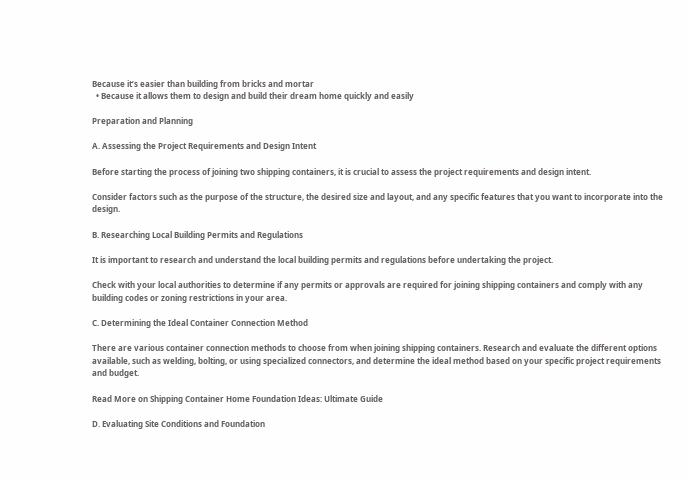Because it’s easier than building from bricks and mortar
  • Because it allows them to design and build their dream home quickly and easily

Preparation and Planning

A. Assessing the Project Requirements and Design Intent

Before starting the process of joining two shipping containers, it is crucial to assess the project requirements and design intent.

Consider factors such as the purpose of the structure, the desired size and layout, and any specific features that you want to incorporate into the design.

B. Researching Local Building Permits and Regulations

It is important to research and understand the local building permits and regulations before undertaking the project.

Check with your local authorities to determine if any permits or approvals are required for joining shipping containers and comply with any building codes or zoning restrictions in your area.

C. Determining the Ideal Container Connection Method

There are various container connection methods to choose from when joining shipping containers. Research and evaluate the different options available, such as welding, bolting, or using specialized connectors, and determine the ideal method based on your specific project requirements and budget.

Read More on Shipping Container Home Foundation Ideas: Ultimate Guide

D. Evaluating Site Conditions and Foundation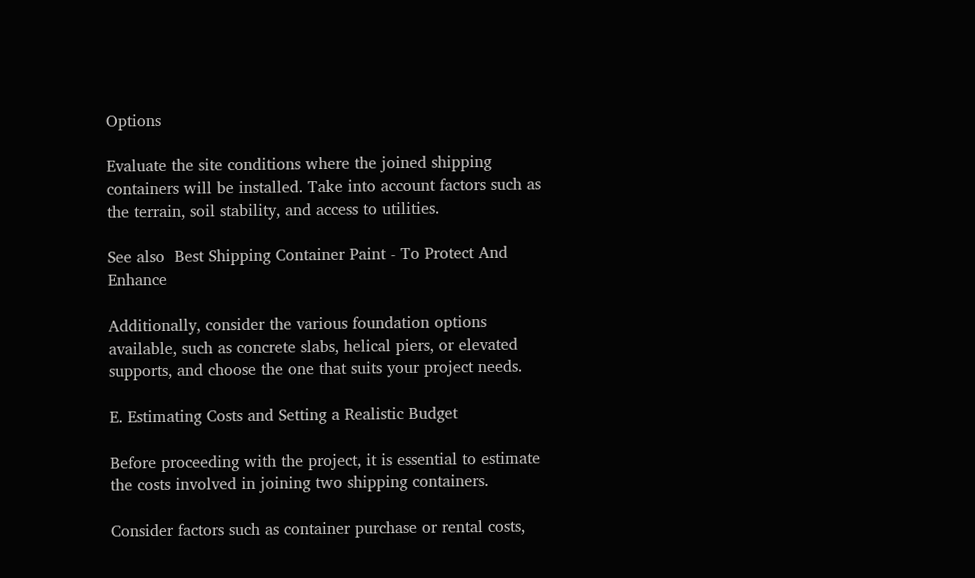Options

Evaluate the site conditions where the joined shipping containers will be installed. Take into account factors such as the terrain, soil stability, and access to utilities.

See also  Best Shipping Container Paint - To Protect And Enhance

Additionally, consider the various foundation options available, such as concrete slabs, helical piers, or elevated supports, and choose the one that suits your project needs.

E. Estimating Costs and Setting a Realistic Budget

Before proceeding with the project, it is essential to estimate the costs involved in joining two shipping containers.

Consider factors such as container purchase or rental costs,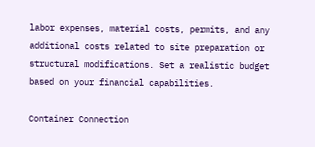labor expenses, material costs, permits, and any additional costs related to site preparation or structural modifications. Set a realistic budget based on your financial capabilities.

Container Connection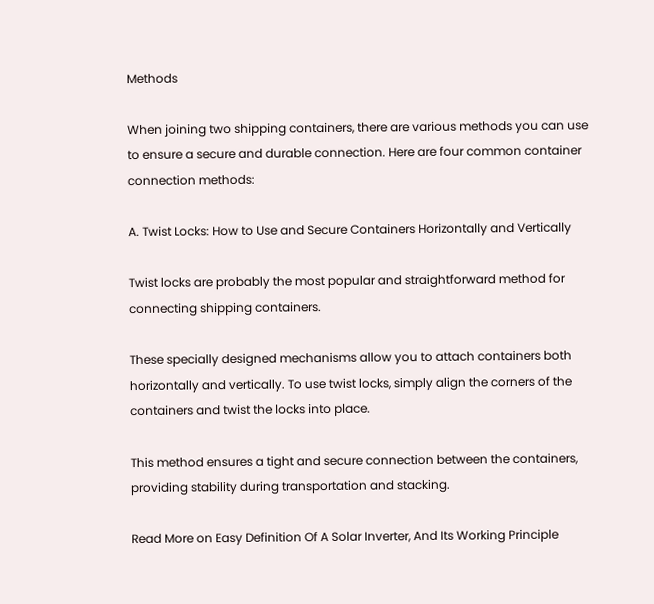Methods

When joining two shipping containers, there are various methods you can use to ensure a secure and durable connection. Here are four common container connection methods:

A. Twist Locks: How to Use and Secure Containers Horizontally and Vertically

Twist locks are probably the most popular and straightforward method for connecting shipping containers.

These specially designed mechanisms allow you to attach containers both horizontally and vertically. To use twist locks, simply align the corners of the containers and twist the locks into place.

This method ensures a tight and secure connection between the containers, providing stability during transportation and stacking.

Read More on Easy Definition Of A Solar Inverter, And Its Working Principle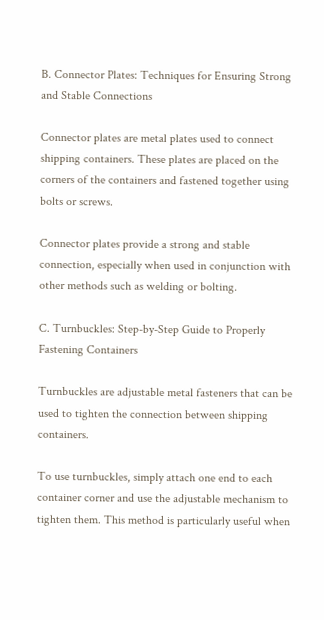B. Connector Plates: Techniques for Ensuring Strong and Stable Connections

Connector plates are metal plates used to connect shipping containers. These plates are placed on the corners of the containers and fastened together using bolts or screws.

Connector plates provide a strong and stable connection, especially when used in conjunction with other methods such as welding or bolting.

C. Turnbuckles: Step-by-Step Guide to Properly Fastening Containers

Turnbuckles are adjustable metal fasteners that can be used to tighten the connection between shipping containers.

To use turnbuckles, simply attach one end to each container corner and use the adjustable mechanism to tighten them. This method is particularly useful when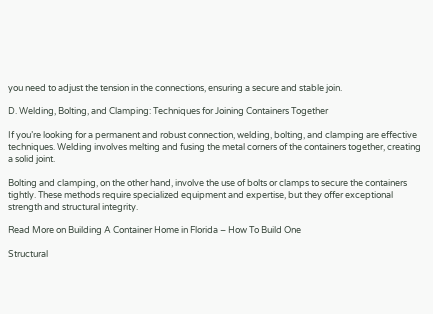you need to adjust the tension in the connections, ensuring a secure and stable join.

D. Welding, Bolting, and Clamping: Techniques for Joining Containers Together

If you’re looking for a permanent and robust connection, welding, bolting, and clamping are effective techniques. Welding involves melting and fusing the metal corners of the containers together, creating a solid joint.

Bolting and clamping, on the other hand, involve the use of bolts or clamps to secure the containers tightly. These methods require specialized equipment and expertise, but they offer exceptional strength and structural integrity.

Read More on Building A Container Home in Florida – How To Build One

Structural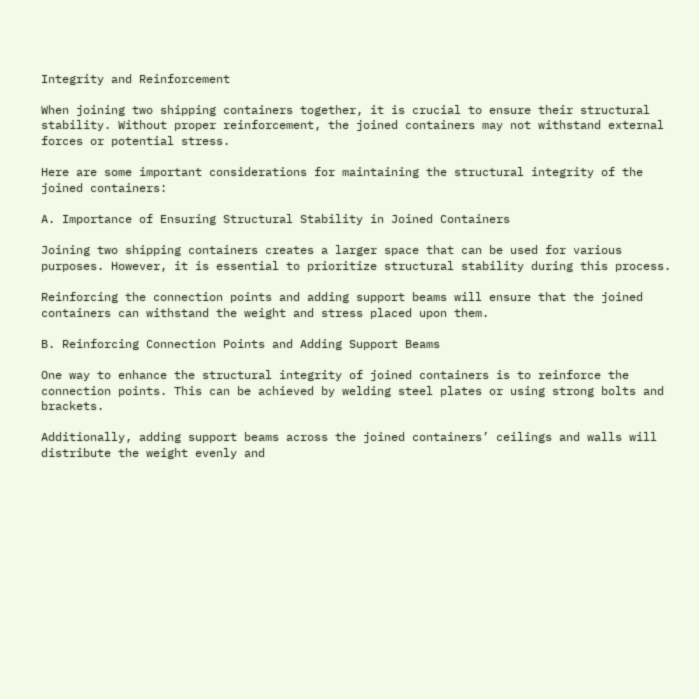Integrity and Reinforcement

When joining two shipping containers together, it is crucial to ensure their structural stability. Without proper reinforcement, the joined containers may not withstand external forces or potential stress.

Here are some important considerations for maintaining the structural integrity of the joined containers:

A. Importance of Ensuring Structural Stability in Joined Containers

Joining two shipping containers creates a larger space that can be used for various purposes. However, it is essential to prioritize structural stability during this process.

Reinforcing the connection points and adding support beams will ensure that the joined containers can withstand the weight and stress placed upon them.

B. Reinforcing Connection Points and Adding Support Beams

One way to enhance the structural integrity of joined containers is to reinforce the connection points. This can be achieved by welding steel plates or using strong bolts and brackets.

Additionally, adding support beams across the joined containers’ ceilings and walls will distribute the weight evenly and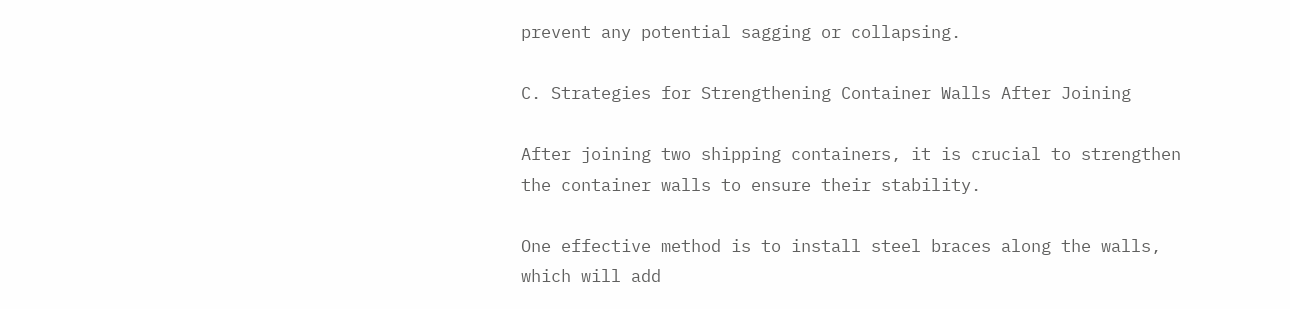prevent any potential sagging or collapsing.

C. Strategies for Strengthening Container Walls After Joining

After joining two shipping containers, it is crucial to strengthen the container walls to ensure their stability.

One effective method is to install steel braces along the walls, which will add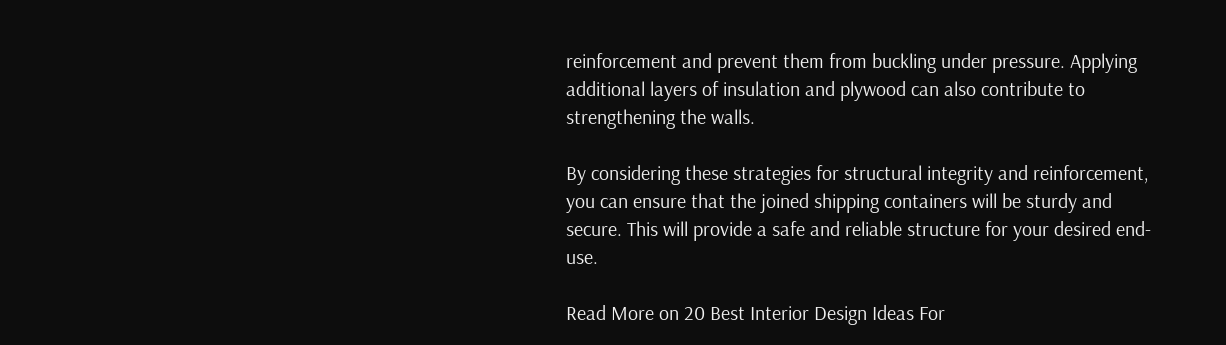reinforcement and prevent them from buckling under pressure. Applying additional layers of insulation and plywood can also contribute to strengthening the walls.

By considering these strategies for structural integrity and reinforcement, you can ensure that the joined shipping containers will be sturdy and secure. This will provide a safe and reliable structure for your desired end-use.

Read More on 20 Best Interior Design Ideas For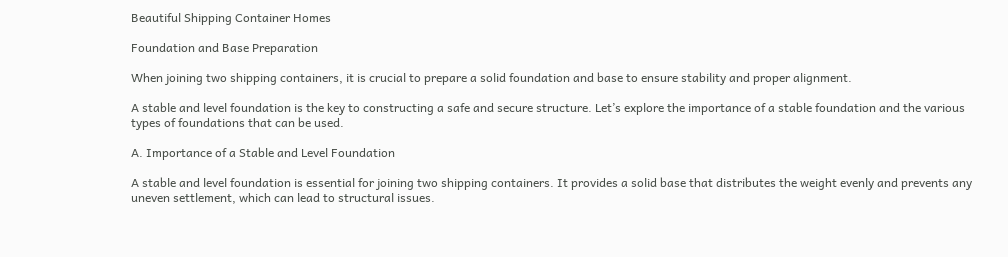Beautiful Shipping Container Homes

Foundation and Base Preparation

When joining two shipping containers, it is crucial to prepare a solid foundation and base to ensure stability and proper alignment.

A stable and level foundation is the key to constructing a safe and secure structure. Let’s explore the importance of a stable foundation and the various types of foundations that can be used.

A. Importance of a Stable and Level Foundation

A stable and level foundation is essential for joining two shipping containers. It provides a solid base that distributes the weight evenly and prevents any uneven settlement, which can lead to structural issues.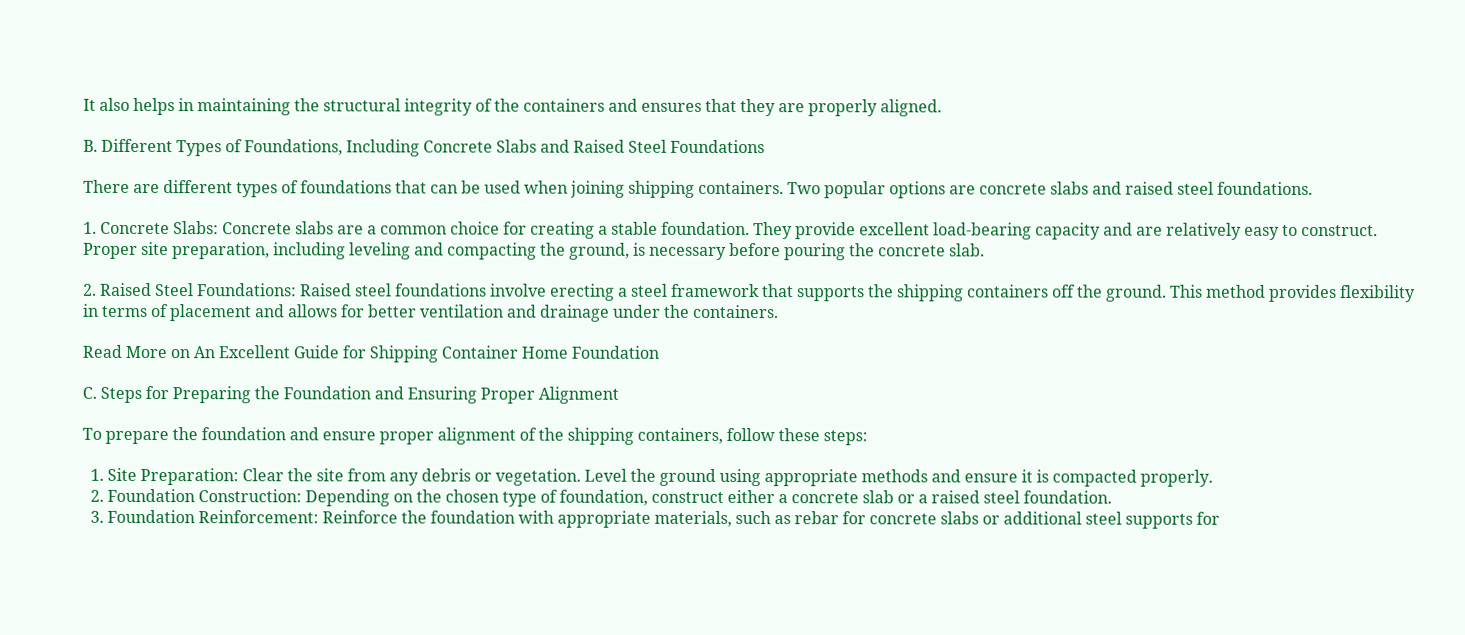It also helps in maintaining the structural integrity of the containers and ensures that they are properly aligned.

B. Different Types of Foundations, Including Concrete Slabs and Raised Steel Foundations

There are different types of foundations that can be used when joining shipping containers. Two popular options are concrete slabs and raised steel foundations.

1. Concrete Slabs: Concrete slabs are a common choice for creating a stable foundation. They provide excellent load-bearing capacity and are relatively easy to construct. Proper site preparation, including leveling and compacting the ground, is necessary before pouring the concrete slab.

2. Raised Steel Foundations: Raised steel foundations involve erecting a steel framework that supports the shipping containers off the ground. This method provides flexibility in terms of placement and allows for better ventilation and drainage under the containers.

Read More on An Excellent Guide for Shipping Container Home Foundation

C. Steps for Preparing the Foundation and Ensuring Proper Alignment

To prepare the foundation and ensure proper alignment of the shipping containers, follow these steps:

  1. Site Preparation: Clear the site from any debris or vegetation. Level the ground using appropriate methods and ensure it is compacted properly.
  2. Foundation Construction: Depending on the chosen type of foundation, construct either a concrete slab or a raised steel foundation.
  3. Foundation Reinforcement: Reinforce the foundation with appropriate materials, such as rebar for concrete slabs or additional steel supports for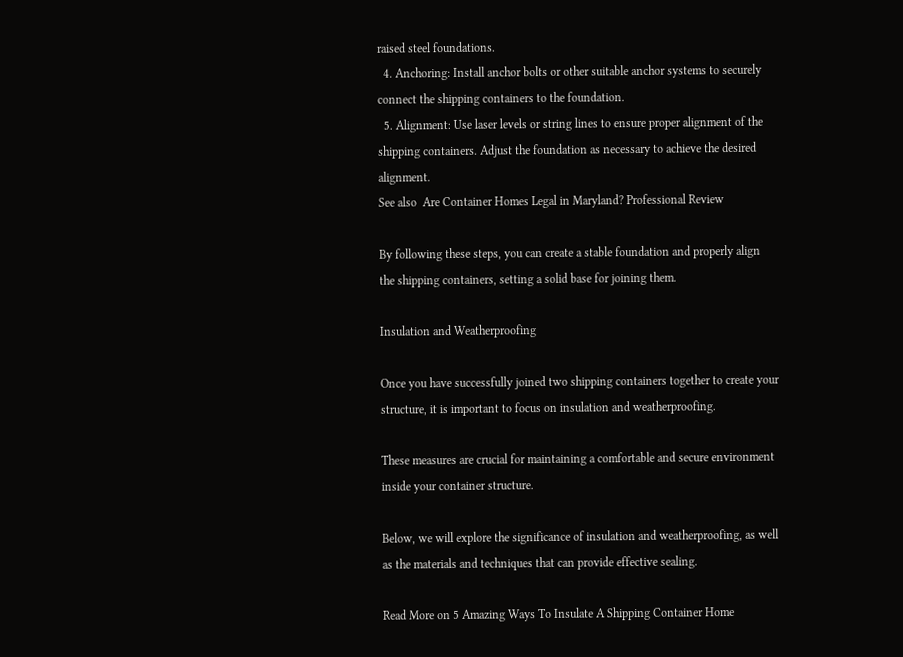raised steel foundations.
  4. Anchoring: Install anchor bolts or other suitable anchor systems to securely connect the shipping containers to the foundation.
  5. Alignment: Use laser levels or string lines to ensure proper alignment of the shipping containers. Adjust the foundation as necessary to achieve the desired alignment.
See also  Are Container Homes Legal in Maryland? Professional Review

By following these steps, you can create a stable foundation and properly align the shipping containers, setting a solid base for joining them.

Insulation and Weatherproofing

Once you have successfully joined two shipping containers together to create your structure, it is important to focus on insulation and weatherproofing.

These measures are crucial for maintaining a comfortable and secure environment inside your container structure.

Below, we will explore the significance of insulation and weatherproofing, as well as the materials and techniques that can provide effective sealing.

Read More on 5 Amazing Ways To Insulate A Shipping Container Home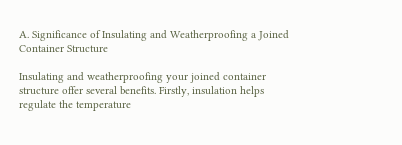A. Significance of Insulating and Weatherproofing a Joined Container Structure

Insulating and weatherproofing your joined container structure offer several benefits. Firstly, insulation helps regulate the temperature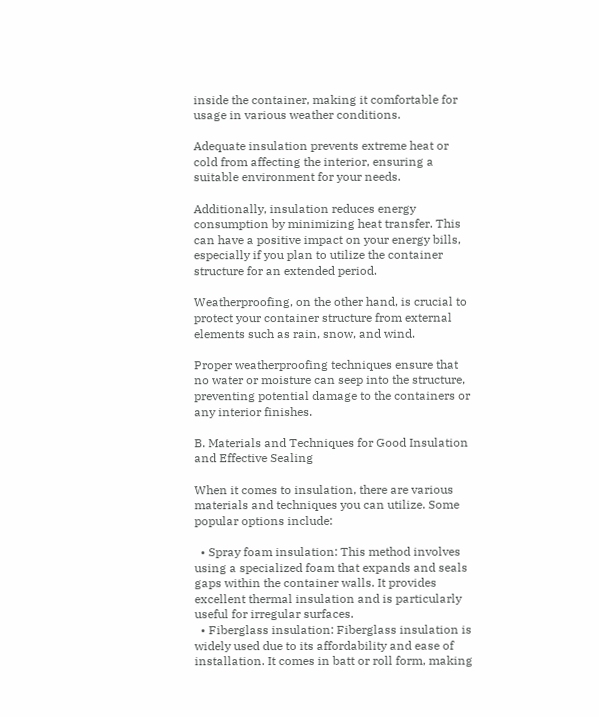inside the container, making it comfortable for usage in various weather conditions.

Adequate insulation prevents extreme heat or cold from affecting the interior, ensuring a suitable environment for your needs.

Additionally, insulation reduces energy consumption by minimizing heat transfer. This can have a positive impact on your energy bills, especially if you plan to utilize the container structure for an extended period.

Weatherproofing, on the other hand, is crucial to protect your container structure from external elements such as rain, snow, and wind.

Proper weatherproofing techniques ensure that no water or moisture can seep into the structure, preventing potential damage to the containers or any interior finishes.

B. Materials and Techniques for Good Insulation and Effective Sealing

When it comes to insulation, there are various materials and techniques you can utilize. Some popular options include:

  • Spray foam insulation: This method involves using a specialized foam that expands and seals gaps within the container walls. It provides excellent thermal insulation and is particularly useful for irregular surfaces.
  • Fiberglass insulation: Fiberglass insulation is widely used due to its affordability and ease of installation. It comes in batt or roll form, making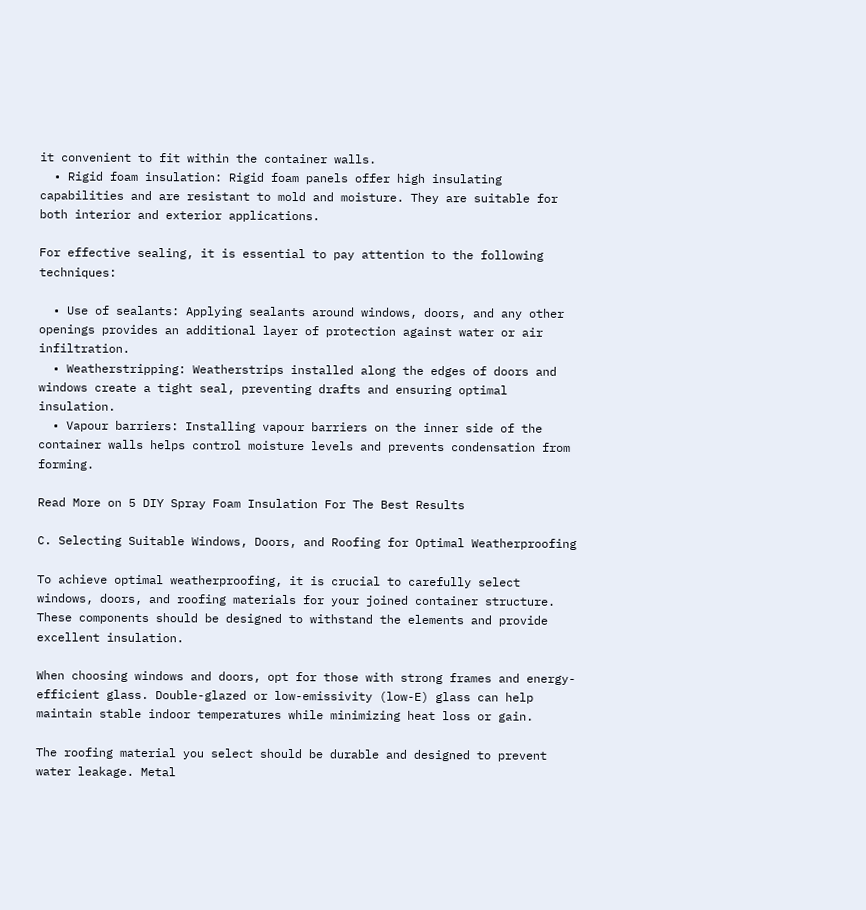it convenient to fit within the container walls.
  • Rigid foam insulation: Rigid foam panels offer high insulating capabilities and are resistant to mold and moisture. They are suitable for both interior and exterior applications.

For effective sealing, it is essential to pay attention to the following techniques:

  • Use of sealants: Applying sealants around windows, doors, and any other openings provides an additional layer of protection against water or air infiltration.
  • Weatherstripping: Weatherstrips installed along the edges of doors and windows create a tight seal, preventing drafts and ensuring optimal insulation.
  • Vapour barriers: Installing vapour barriers on the inner side of the container walls helps control moisture levels and prevents condensation from forming.

Read More on 5 DIY Spray Foam Insulation For The Best Results

C. Selecting Suitable Windows, Doors, and Roofing for Optimal Weatherproofing

To achieve optimal weatherproofing, it is crucial to carefully select windows, doors, and roofing materials for your joined container structure. These components should be designed to withstand the elements and provide excellent insulation.

When choosing windows and doors, opt for those with strong frames and energy-efficient glass. Double-glazed or low-emissivity (low-E) glass can help maintain stable indoor temperatures while minimizing heat loss or gain.

The roofing material you select should be durable and designed to prevent water leakage. Metal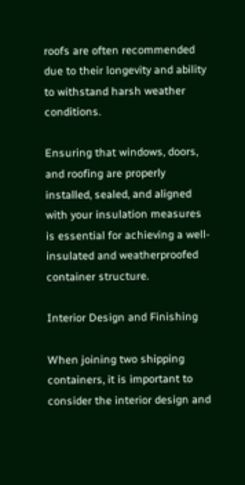roofs are often recommended due to their longevity and ability to withstand harsh weather conditions.

Ensuring that windows, doors, and roofing are properly installed, sealed, and aligned with your insulation measures is essential for achieving a well-insulated and weatherproofed container structure.

Interior Design and Finishing

When joining two shipping containers, it is important to consider the interior design and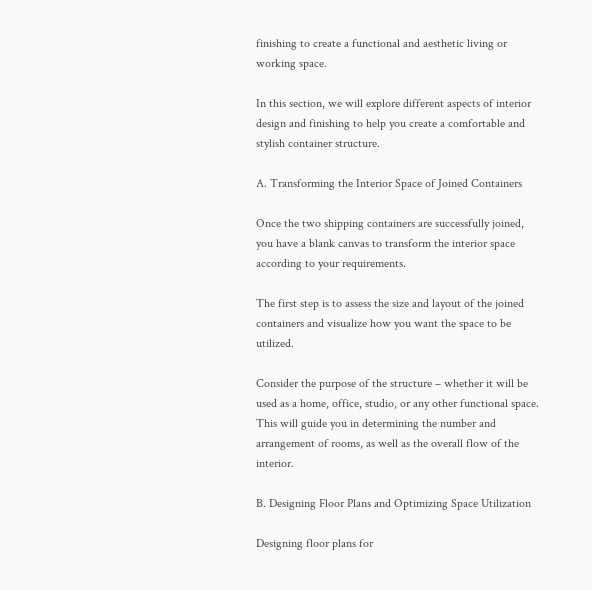finishing to create a functional and aesthetic living or working space.

In this section, we will explore different aspects of interior design and finishing to help you create a comfortable and stylish container structure.

A. Transforming the Interior Space of Joined Containers

Once the two shipping containers are successfully joined, you have a blank canvas to transform the interior space according to your requirements.

The first step is to assess the size and layout of the joined containers and visualize how you want the space to be utilized.

Consider the purpose of the structure – whether it will be used as a home, office, studio, or any other functional space. This will guide you in determining the number and arrangement of rooms, as well as the overall flow of the interior.

B. Designing Floor Plans and Optimizing Space Utilization

Designing floor plans for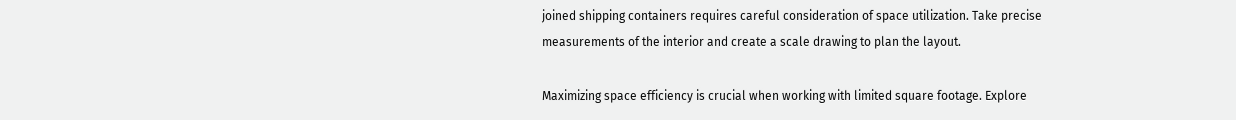joined shipping containers requires careful consideration of space utilization. Take precise measurements of the interior and create a scale drawing to plan the layout.

Maximizing space efficiency is crucial when working with limited square footage. Explore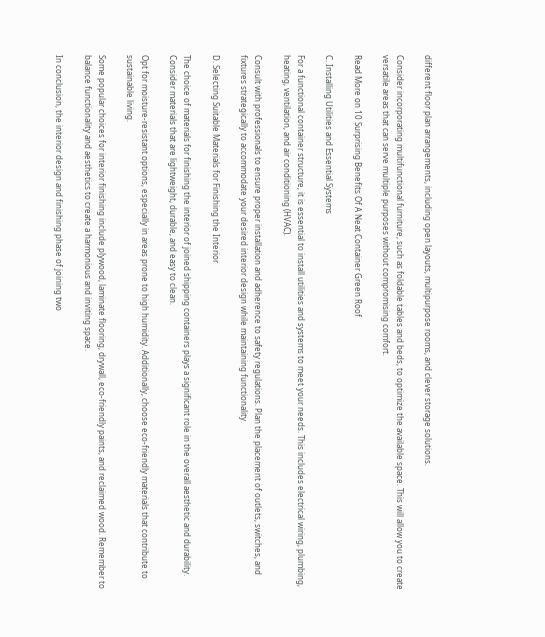different floor plan arrangements, including open layouts, multipurpose rooms, and clever storage solutions.

Consider incorporating multifunctional furniture, such as foldable tables and beds, to optimize the available space. This will allow you to create versatile areas that can serve multiple purposes without compromising comfort.

Read More on 10 Surprising Benefits Of A Neat Container Green Roof

C. Installing Utilities and Essential Systems

For a functional container structure, it is essential to install utilities and systems to meet your needs. This includes electrical wiring, plumbing, heating, ventilation, and air conditioning (HVAC).

Consult with professionals to ensure proper installation and adherence to safety regulations. Plan the placement of outlets, switches, and fixtures strategically to accommodate your desired interior design while maintaining functionality.

D. Selecting Suitable Materials for Finishing the Interior

The choice of materials for finishing the interior of joined shipping containers plays a significant role in the overall aesthetic and durability. Consider materials that are lightweight, durable, and easy to clean.

Opt for moisture-resistant options, especially in areas prone to high humidity. Additionally, choose eco-friendly materials that contribute to sustainable living.

Some popular choices for interior finishing include plywood, laminate flooring, drywall, eco-friendly paints, and reclaimed wood. Remember to balance functionality and aesthetics to create a harmonious and inviting space.

In conclusion, the interior design and finishing phase of joining two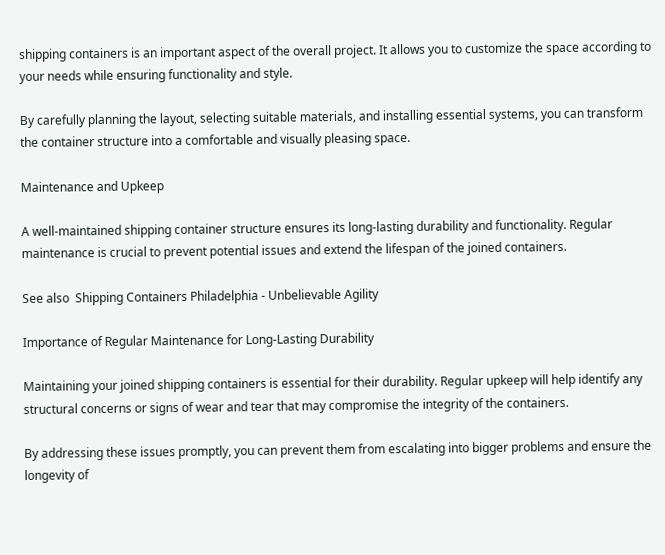shipping containers is an important aspect of the overall project. It allows you to customize the space according to your needs while ensuring functionality and style.

By carefully planning the layout, selecting suitable materials, and installing essential systems, you can transform the container structure into a comfortable and visually pleasing space.

Maintenance and Upkeep

A well-maintained shipping container structure ensures its long-lasting durability and functionality. Regular maintenance is crucial to prevent potential issues and extend the lifespan of the joined containers.

See also  Shipping Containers Philadelphia - Unbelievable Agility

Importance of Regular Maintenance for Long-Lasting Durability

Maintaining your joined shipping containers is essential for their durability. Regular upkeep will help identify any structural concerns or signs of wear and tear that may compromise the integrity of the containers.

By addressing these issues promptly, you can prevent them from escalating into bigger problems and ensure the longevity of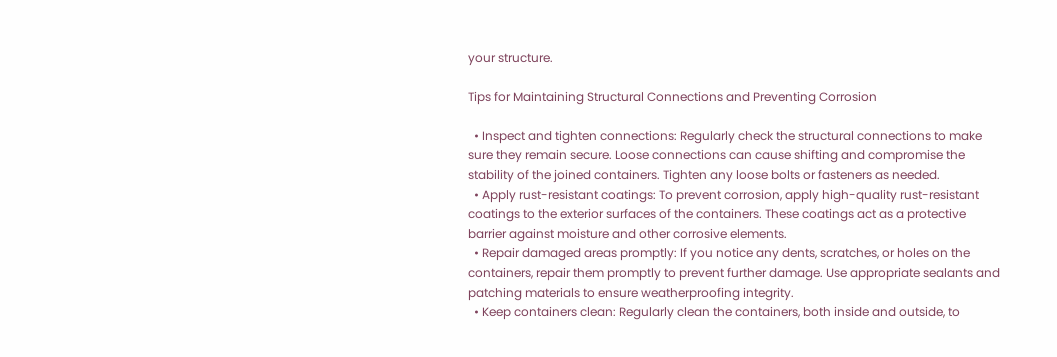your structure.

Tips for Maintaining Structural Connections and Preventing Corrosion

  • Inspect and tighten connections: Regularly check the structural connections to make sure they remain secure. Loose connections can cause shifting and compromise the stability of the joined containers. Tighten any loose bolts or fasteners as needed.
  • Apply rust-resistant coatings: To prevent corrosion, apply high-quality rust-resistant coatings to the exterior surfaces of the containers. These coatings act as a protective barrier against moisture and other corrosive elements.
  • Repair damaged areas promptly: If you notice any dents, scratches, or holes on the containers, repair them promptly to prevent further damage. Use appropriate sealants and patching materials to ensure weatherproofing integrity.
  • Keep containers clean: Regularly clean the containers, both inside and outside, to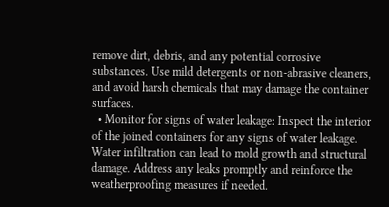remove dirt, debris, and any potential corrosive substances. Use mild detergents or non-abrasive cleaners, and avoid harsh chemicals that may damage the container surfaces.
  • Monitor for signs of water leakage: Inspect the interior of the joined containers for any signs of water leakage. Water infiltration can lead to mold growth and structural damage. Address any leaks promptly and reinforce the weatherproofing measures if needed.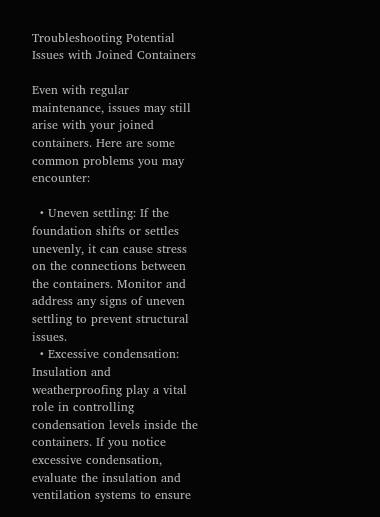Troubleshooting Potential Issues with Joined Containers

Even with regular maintenance, issues may still arise with your joined containers. Here are some common problems you may encounter:

  • Uneven settling: If the foundation shifts or settles unevenly, it can cause stress on the connections between the containers. Monitor and address any signs of uneven settling to prevent structural issues.
  • Excessive condensation: Insulation and weatherproofing play a vital role in controlling condensation levels inside the containers. If you notice excessive condensation, evaluate the insulation and ventilation systems to ensure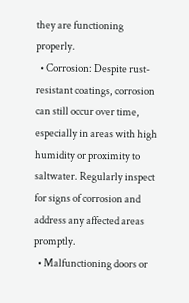they are functioning properly.
  • Corrosion: Despite rust-resistant coatings, corrosion can still occur over time, especially in areas with high humidity or proximity to saltwater. Regularly inspect for signs of corrosion and address any affected areas promptly.
  • Malfunctioning doors or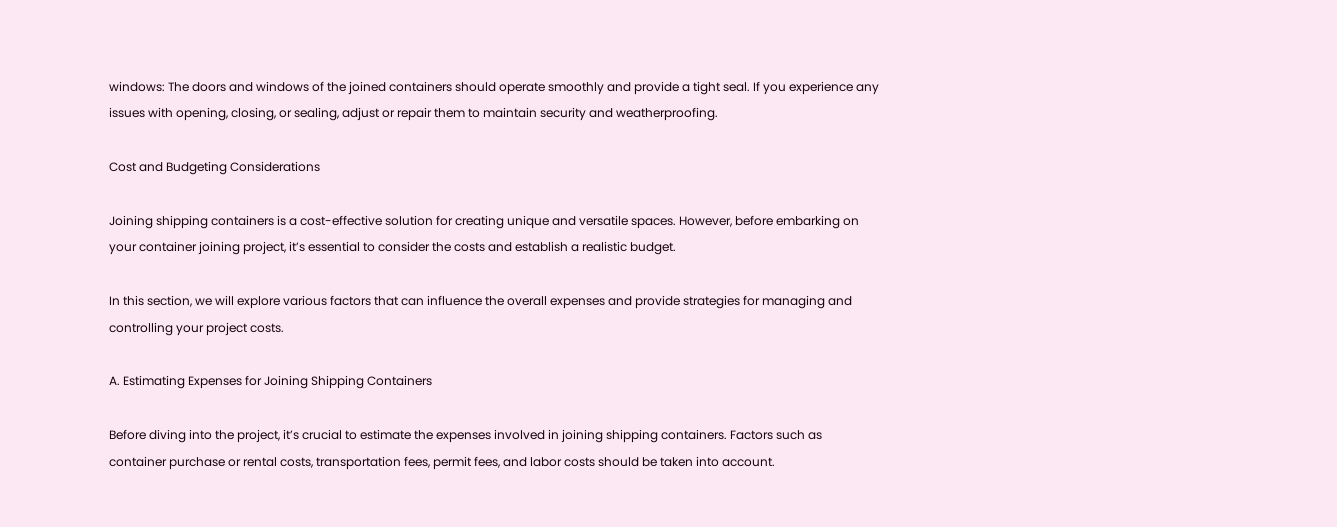windows: The doors and windows of the joined containers should operate smoothly and provide a tight seal. If you experience any issues with opening, closing, or sealing, adjust or repair them to maintain security and weatherproofing.

Cost and Budgeting Considerations

Joining shipping containers is a cost-effective solution for creating unique and versatile spaces. However, before embarking on your container joining project, it’s essential to consider the costs and establish a realistic budget.

In this section, we will explore various factors that can influence the overall expenses and provide strategies for managing and controlling your project costs.

A. Estimating Expenses for Joining Shipping Containers

Before diving into the project, it’s crucial to estimate the expenses involved in joining shipping containers. Factors such as container purchase or rental costs, transportation fees, permit fees, and labor costs should be taken into account.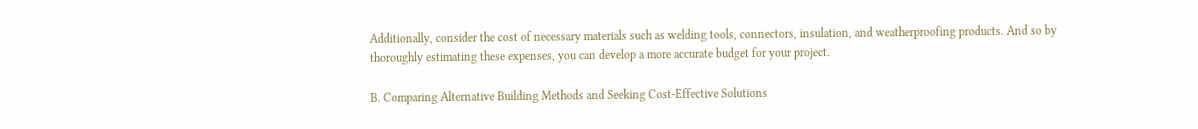Additionally, consider the cost of necessary materials such as welding tools, connectors, insulation, and weatherproofing products. And so by thoroughly estimating these expenses, you can develop a more accurate budget for your project.

B. Comparing Alternative Building Methods and Seeking Cost-Effective Solutions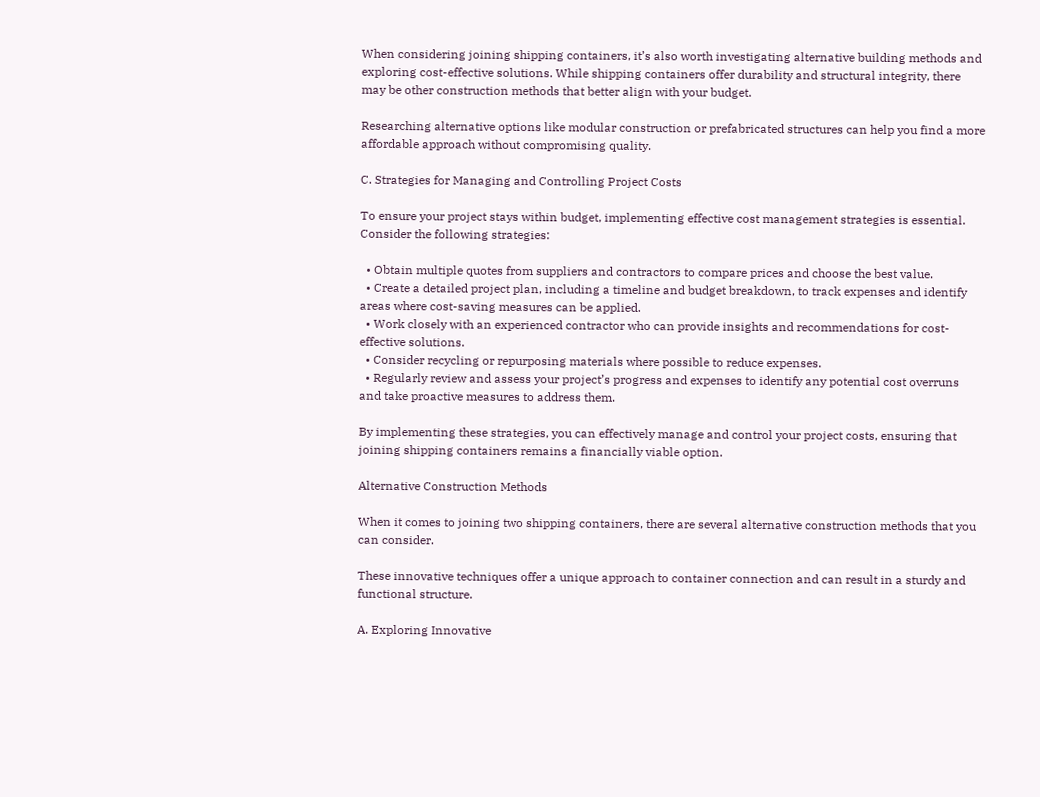When considering joining shipping containers, it’s also worth investigating alternative building methods and exploring cost-effective solutions. While shipping containers offer durability and structural integrity, there may be other construction methods that better align with your budget.

Researching alternative options like modular construction or prefabricated structures can help you find a more affordable approach without compromising quality.

C. Strategies for Managing and Controlling Project Costs

To ensure your project stays within budget, implementing effective cost management strategies is essential. Consider the following strategies:

  • Obtain multiple quotes from suppliers and contractors to compare prices and choose the best value.
  • Create a detailed project plan, including a timeline and budget breakdown, to track expenses and identify areas where cost-saving measures can be applied.
  • Work closely with an experienced contractor who can provide insights and recommendations for cost-effective solutions.
  • Consider recycling or repurposing materials where possible to reduce expenses.
  • Regularly review and assess your project’s progress and expenses to identify any potential cost overruns and take proactive measures to address them.

By implementing these strategies, you can effectively manage and control your project costs, ensuring that joining shipping containers remains a financially viable option.

Alternative Construction Methods

When it comes to joining two shipping containers, there are several alternative construction methods that you can consider.

These innovative techniques offer a unique approach to container connection and can result in a sturdy and functional structure.

A. Exploring Innovative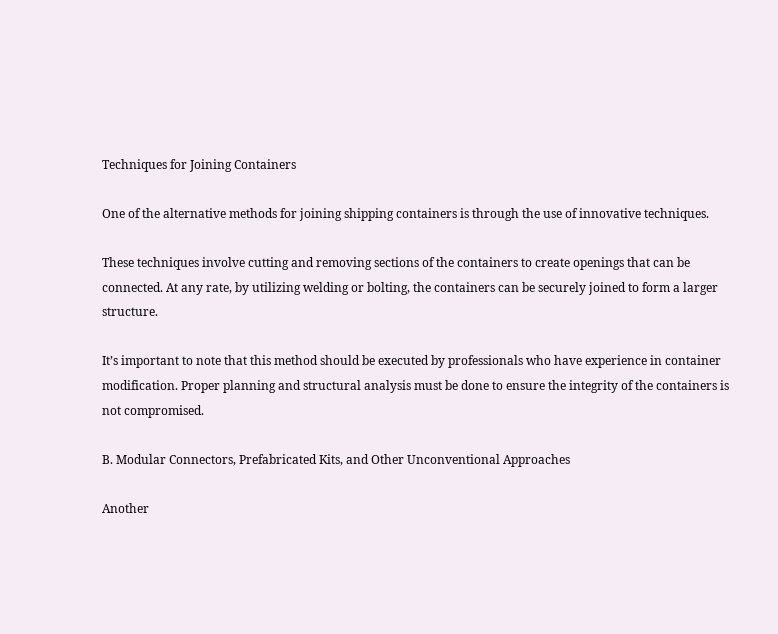Techniques for Joining Containers

One of the alternative methods for joining shipping containers is through the use of innovative techniques.

These techniques involve cutting and removing sections of the containers to create openings that can be connected. At any rate, by utilizing welding or bolting, the containers can be securely joined to form a larger structure.

It’s important to note that this method should be executed by professionals who have experience in container modification. Proper planning and structural analysis must be done to ensure the integrity of the containers is not compromised.

B. Modular Connectors, Prefabricated Kits, and Other Unconventional Approaches

Another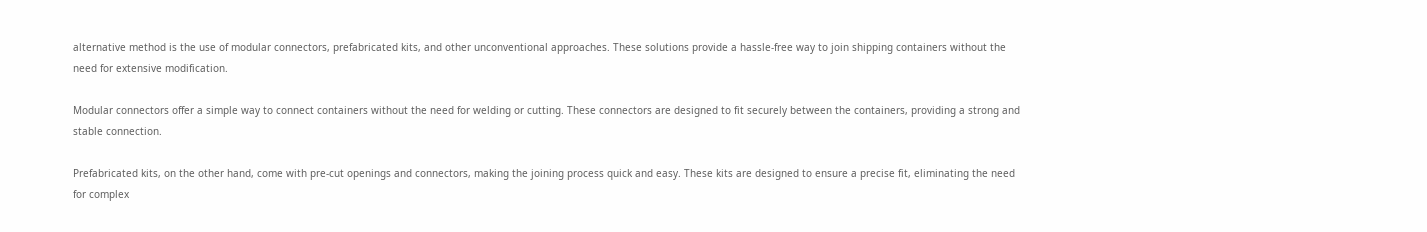alternative method is the use of modular connectors, prefabricated kits, and other unconventional approaches. These solutions provide a hassle-free way to join shipping containers without the need for extensive modification.

Modular connectors offer a simple way to connect containers without the need for welding or cutting. These connectors are designed to fit securely between the containers, providing a strong and stable connection.

Prefabricated kits, on the other hand, come with pre-cut openings and connectors, making the joining process quick and easy. These kits are designed to ensure a precise fit, eliminating the need for complex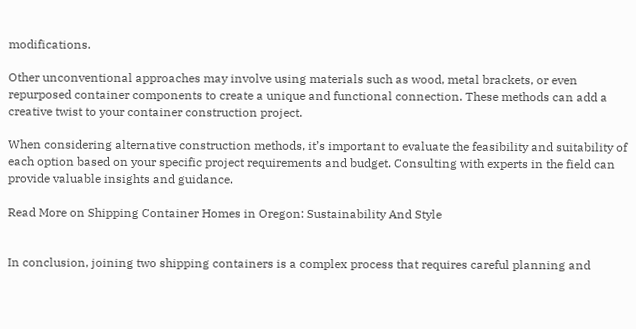modifications.

Other unconventional approaches may involve using materials such as wood, metal brackets, or even repurposed container components to create a unique and functional connection. These methods can add a creative twist to your container construction project.

When considering alternative construction methods, it’s important to evaluate the feasibility and suitability of each option based on your specific project requirements and budget. Consulting with experts in the field can provide valuable insights and guidance.

Read More on Shipping Container Homes in Oregon: Sustainability And Style


In conclusion, joining two shipping containers is a complex process that requires careful planning and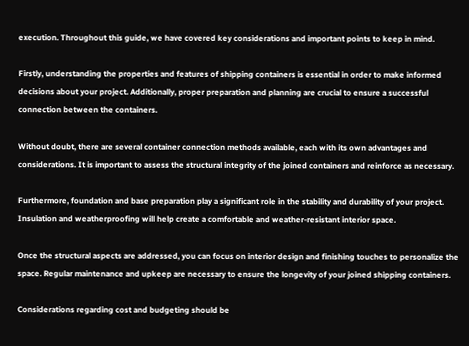execution. Throughout this guide, we have covered key considerations and important points to keep in mind.

Firstly, understanding the properties and features of shipping containers is essential in order to make informed decisions about your project. Additionally, proper preparation and planning are crucial to ensure a successful connection between the containers.

Without doubt, there are several container connection methods available, each with its own advantages and considerations. It is important to assess the structural integrity of the joined containers and reinforce as necessary.

Furthermore, foundation and base preparation play a significant role in the stability and durability of your project. Insulation and weatherproofing will help create a comfortable and weather-resistant interior space.

Once the structural aspects are addressed, you can focus on interior design and finishing touches to personalize the space. Regular maintenance and upkeep are necessary to ensure the longevity of your joined shipping containers.

Considerations regarding cost and budgeting should be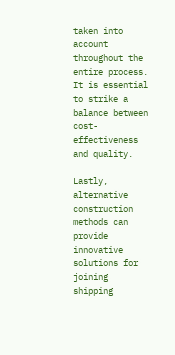taken into account throughout the entire process. It is essential to strike a balance between cost-effectiveness and quality.

Lastly, alternative construction methods can provide innovative solutions for joining shipping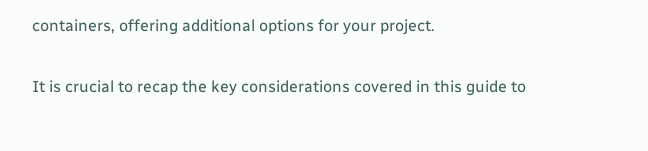containers, offering additional options for your project.

It is crucial to recap the key considerations covered in this guide to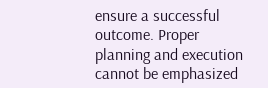ensure a successful outcome. Proper planning and execution cannot be emphasized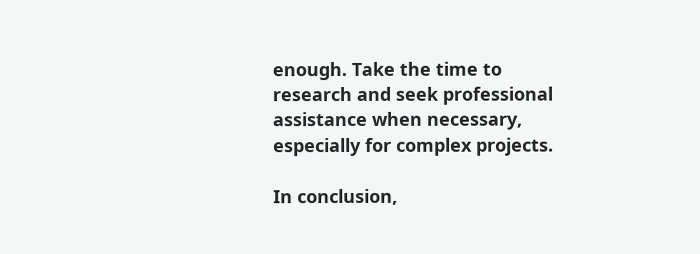enough. Take the time to research and seek professional assistance when necessary, especially for complex projects.

In conclusion,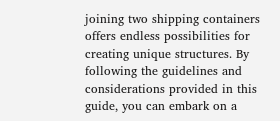joining two shipping containers offers endless possibilities for creating unique structures. By following the guidelines and considerations provided in this guide, you can embark on a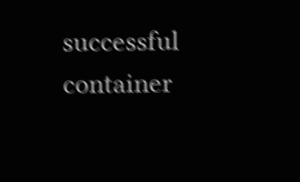successful container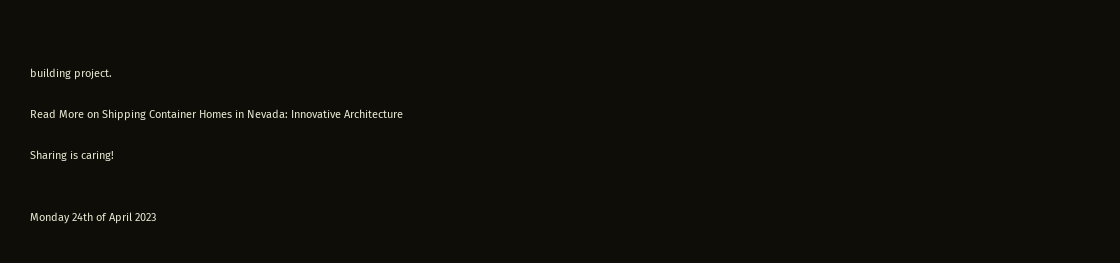building project.

Read More on Shipping Container Homes in Nevada: Innovative Architecture

Sharing is caring!


Monday 24th of April 2023